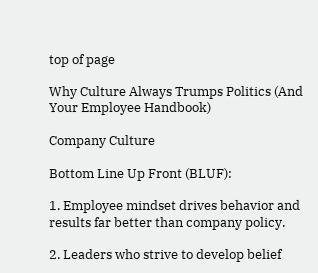top of page

Why Culture Always Trumps Politics (And Your Employee Handbook)

Company Culture

Bottom Line Up Front (BLUF):

1. Employee mindset drives behavior and results far better than company policy.

2. Leaders who strive to develop belief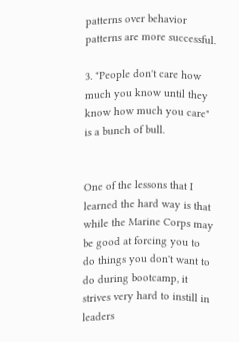patterns over behavior patterns are more successful.

3. "People don't care how much you know until they know how much you care" is a bunch of bull.


One of the lessons that I learned the hard way is that while the Marine Corps may be good at forcing you to do things you don't want to do during bootcamp, it strives very hard to instill in leaders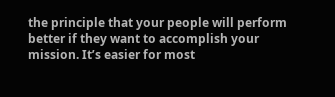the principle that your people will perform better if they want to accomplish your mission. It’s easier for most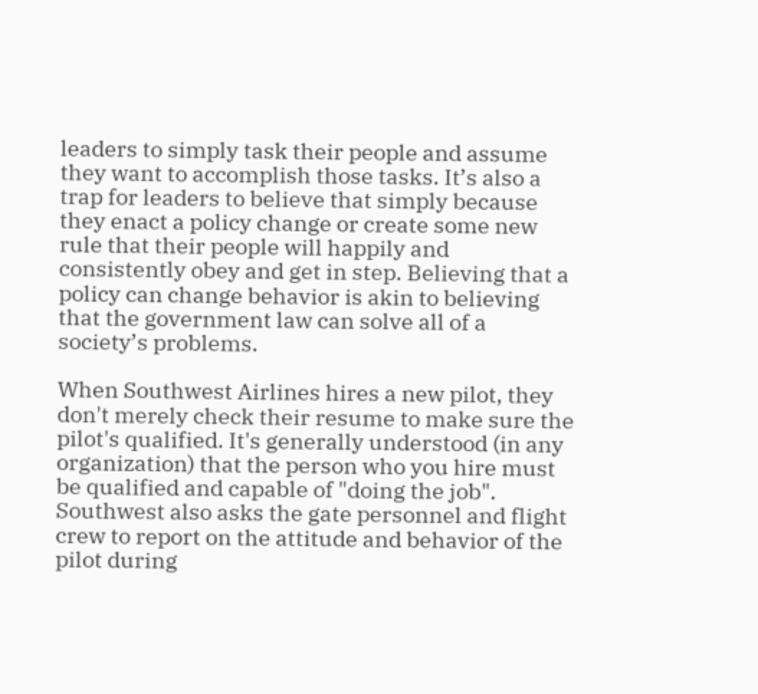leaders to simply task their people and assume they want to accomplish those tasks. It’s also a trap for leaders to believe that simply because they enact a policy change or create some new rule that their people will happily and consistently obey and get in step. Believing that a policy can change behavior is akin to believing that the government law can solve all of a society’s problems.

When Southwest Airlines hires a new pilot, they don't merely check their resume to make sure the pilot's qualified. It's generally understood (in any organization) that the person who you hire must be qualified and capable of "doing the job". Southwest also asks the gate personnel and flight crew to report on the attitude and behavior of the pilot during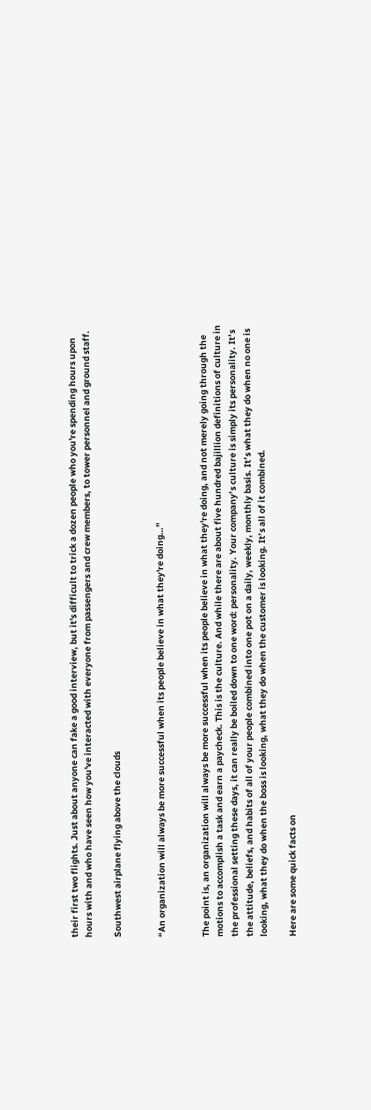their first two flights. Just about anyone can fake a good interview, but it's difficult to trick a dozen people who you're spending hours upon hours with and who have seen how you've interacted with everyone from passengers and crew members, to tower personnel and ground staff.

Southwest airplane flying above the clouds


“An organization will always be more successful when its people believe in what they're doing…”


The point is, an organization will always be more successful when its people believe in what they're doing, and not merely going through the motions to accomplish a task and earn a paycheck. This is the culture. And while there are about five hundred bajillion definitions of culture in the professional setting these days, it can really be boiled down to one word: personality. Your company’s culture is simply its personality. It’s the attitude, beliefs, and habits of all of your people combined into one pot on a daily, weekly, monthly basis. It’s what they do when no one is looking, what they do when the boss is looking, what they do when the customer is looking. It’s all of it combined.

Here are some quick facts on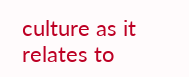culture as it relates to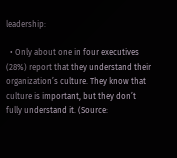leadership:

  • Only about one in four executives (28%) report that they understand their organization’s culture. They know that culture is important, but they don’t fully understand it. (Source: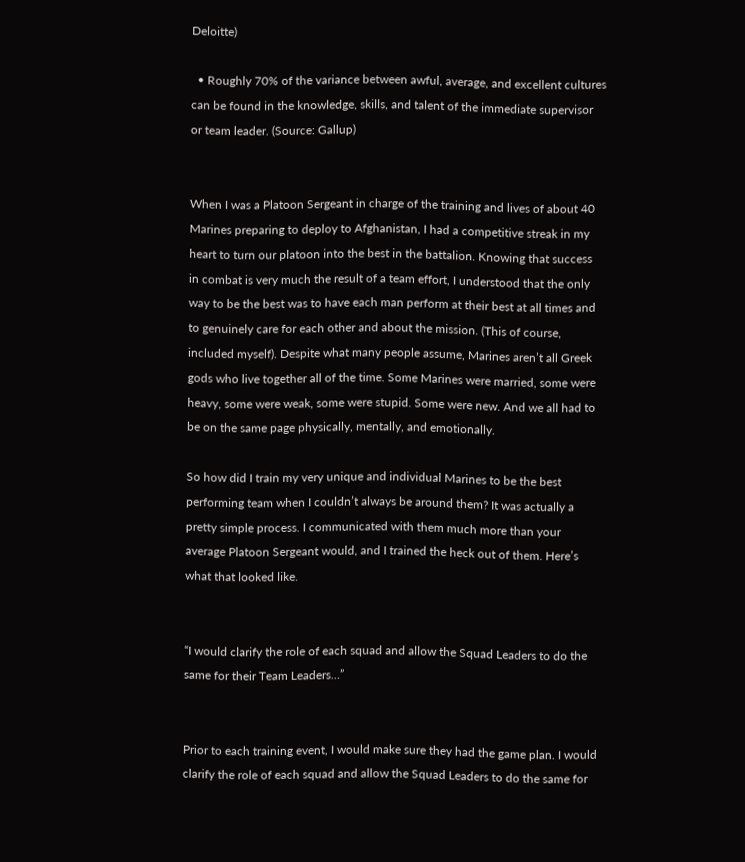Deloitte)

  • Roughly 70% of the variance between awful, average, and excellent cultures can be found in the knowledge, skills, and talent of the immediate supervisor or team leader. (Source: Gallup)


When I was a Platoon Sergeant in charge of the training and lives of about 40 Marines preparing to deploy to Afghanistan, I had a competitive streak in my heart to turn our platoon into the best in the battalion. Knowing that success in combat is very much the result of a team effort, I understood that the only way to be the best was to have each man perform at their best at all times and to genuinely care for each other and about the mission. (This of course, included myself). Despite what many people assume, Marines aren’t all Greek gods who live together all of the time. Some Marines were married, some were heavy, some were weak, some were stupid. Some were new. And we all had to be on the same page physically, mentally, and emotionally.

So how did I train my very unique and individual Marines to be the best performing team when I couldn’t always be around them? It was actually a pretty simple process. I communicated with them much more than your average Platoon Sergeant would, and I trained the heck out of them. Here’s what that looked like.


“I would clarify the role of each squad and allow the Squad Leaders to do the same for their Team Leaders…”


Prior to each training event, I would make sure they had the game plan. I would clarify the role of each squad and allow the Squad Leaders to do the same for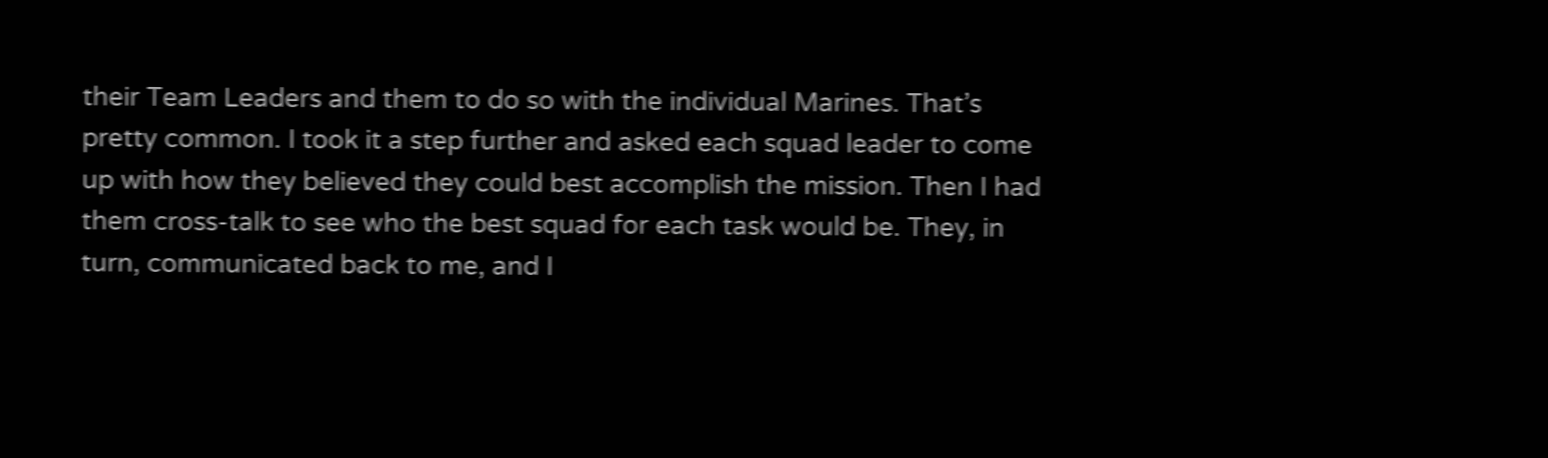their Team Leaders and them to do so with the individual Marines. That’s pretty common. I took it a step further and asked each squad leader to come up with how they believed they could best accomplish the mission. Then I had them cross-talk to see who the best squad for each task would be. They, in turn, communicated back to me, and I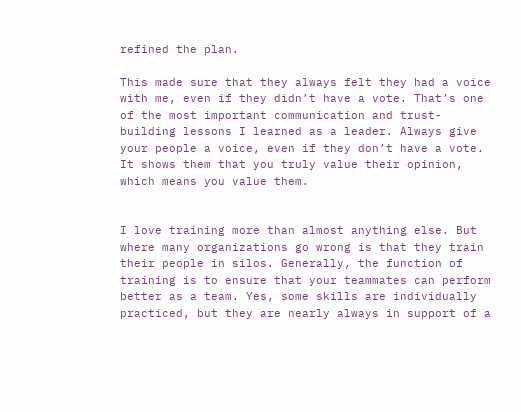refined the plan.

This made sure that they always felt they had a voice with me, even if they didn’t have a vote. That’s one of the most important communication and trust-building lessons I learned as a leader. Always give your people a voice, even if they don’t have a vote. It shows them that you truly value their opinion, which means you value them.


I love training more than almost anything else. But where many organizations go wrong is that they train their people in silos. Generally, the function of training is to ensure that your teammates can perform better as a team. Yes, some skills are individually practiced, but they are nearly always in support of a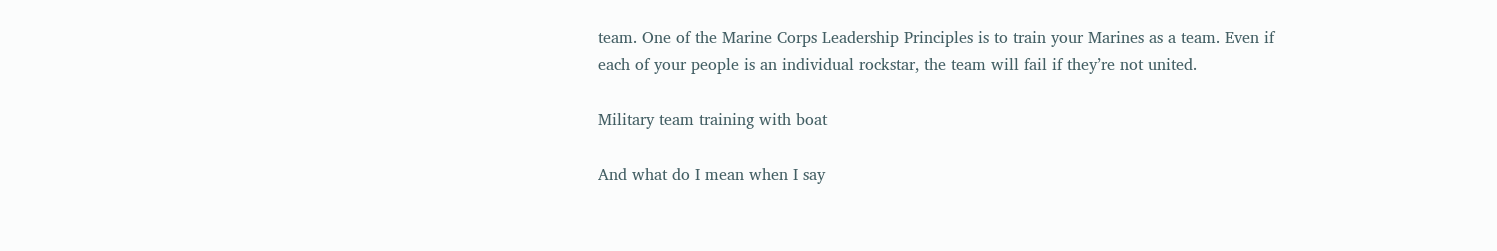team. One of the Marine Corps Leadership Principles is to train your Marines as a team. Even if each of your people is an individual rockstar, the team will fail if they’re not united.

Military team training with boat

And what do I mean when I say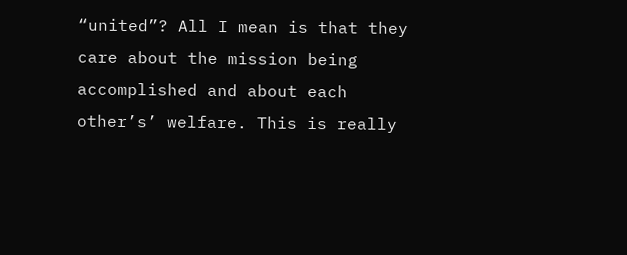“united”? All I mean is that they care about the mission being accomplished and about each other’s’ welfare. This is really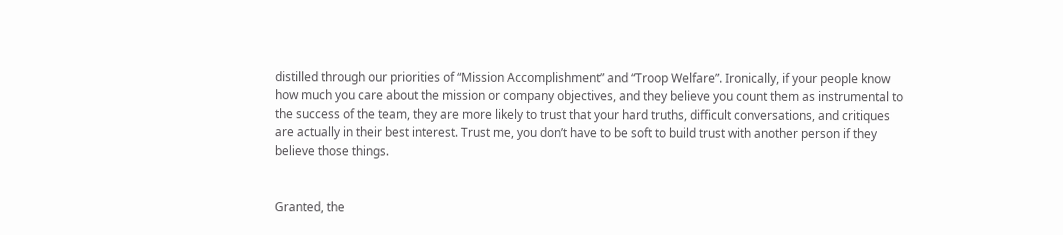distilled through our priorities of “Mission Accomplishment” and “Troop Welfare”. Ironically, if your people know how much you care about the mission or company objectives, and they believe you count them as instrumental to the success of the team, they are more likely to trust that your hard truths, difficult conversations, and critiques are actually in their best interest. Trust me, you don’t have to be soft to build trust with another person if they believe those things.


Granted, the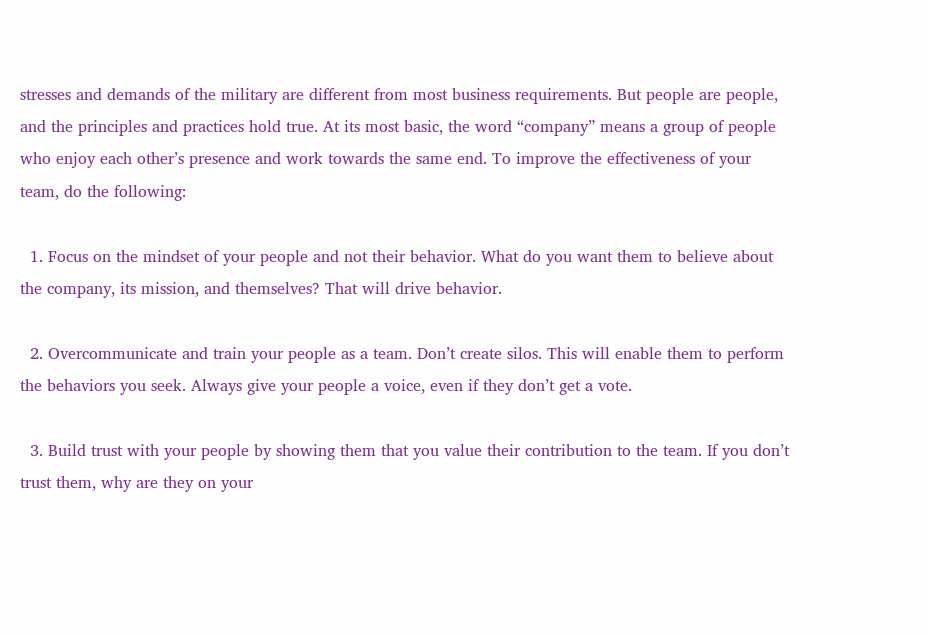stresses and demands of the military are different from most business requirements. But people are people, and the principles and practices hold true. At its most basic, the word “company” means a group of people who enjoy each other’s presence and work towards the same end. To improve the effectiveness of your team, do the following:

  1. Focus on the mindset of your people and not their behavior. What do you want them to believe about the company, its mission, and themselves? That will drive behavior.

  2. Overcommunicate and train your people as a team. Don’t create silos. This will enable them to perform the behaviors you seek. Always give your people a voice, even if they don’t get a vote.

  3. Build trust with your people by showing them that you value their contribution to the team. If you don’t trust them, why are they on your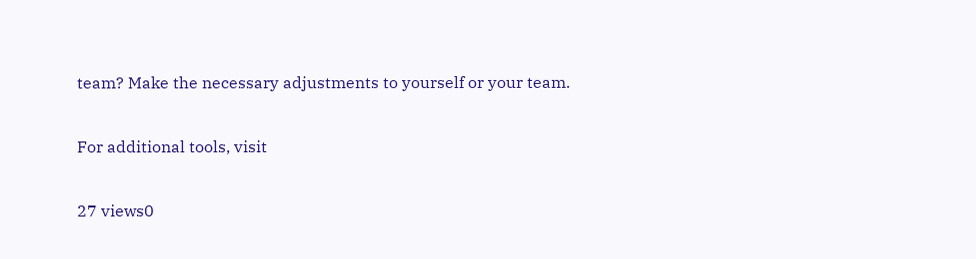team? Make the necessary adjustments to yourself or your team.

For additional tools, visit

27 views0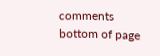comments
bottom of page